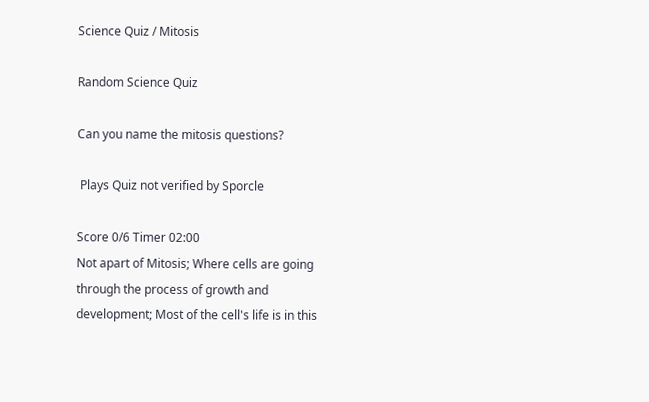Science Quiz / Mitosis

Random Science Quiz

Can you name the mitosis questions?

 Plays Quiz not verified by Sporcle

Score 0/6 Timer 02:00
Not apart of Mitosis; Where cells are going through the process of growth and development; Most of the cell's life is in this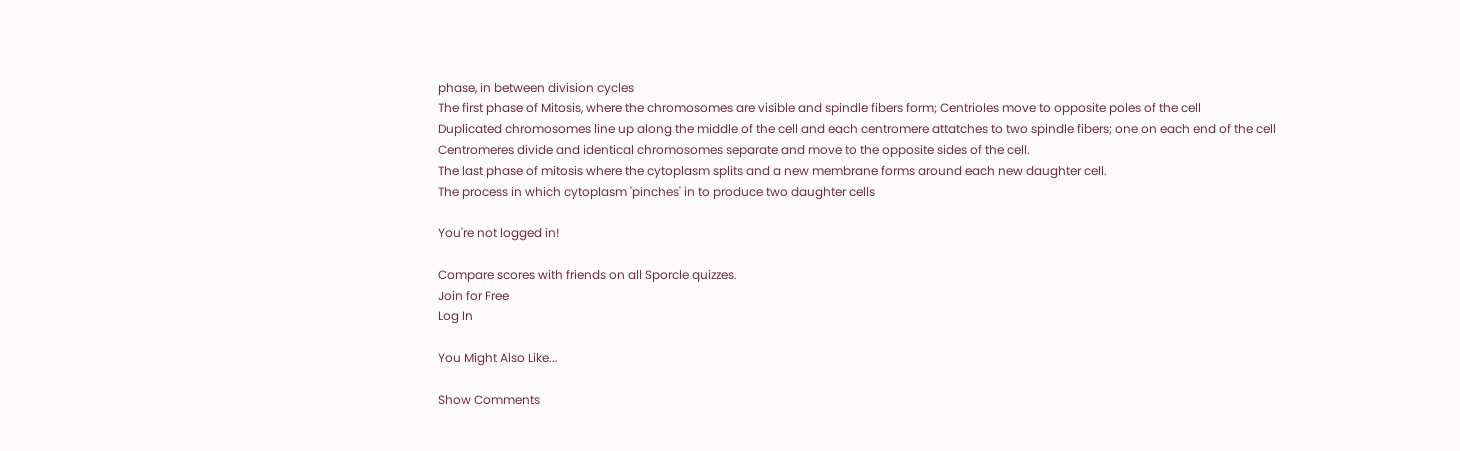phase, in between division cycles
The first phase of Mitosis, where the chromosomes are visible and spindle fibers form; Centrioles move to opposite poles of the cell
Duplicated chromosomes line up along the middle of the cell and each centromere attatches to two spindle fibers; one on each end of the cell
Centromeres divide and identical chromosomes separate and move to the opposite sides of the cell.
The last phase of mitosis where the cytoplasm splits and a new membrane forms around each new daughter cell.
The process in which cytoplasm 'pinches' in to produce two daughter cells

You're not logged in!

Compare scores with friends on all Sporcle quizzes.
Join for Free
Log In

You Might Also Like...

Show Comments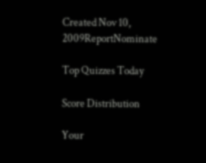Created Nov 10, 2009ReportNominate

Top Quizzes Today

Score Distribution

Your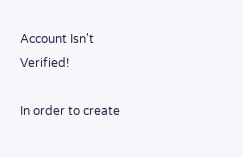Account Isn't Verified!

In order to create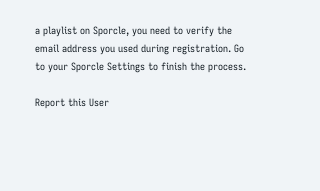a playlist on Sporcle, you need to verify the email address you used during registration. Go to your Sporcle Settings to finish the process.

Report this User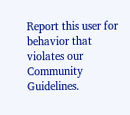Report this user for behavior that violates our Community Guidelines.